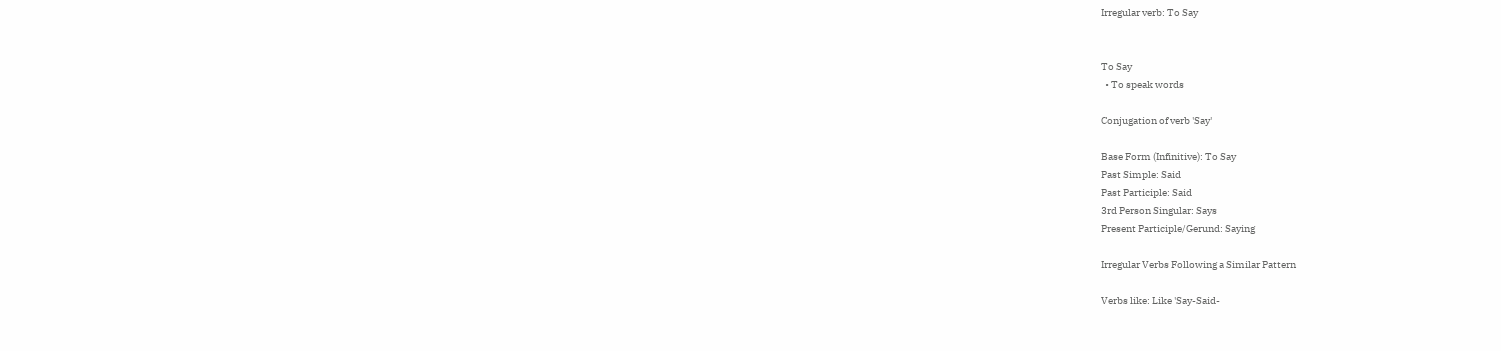Irregular verb: To Say


To Say
  • To speak words

Conjugation of verb 'Say'

Base Form (Infinitive): To Say
Past Simple: Said
Past Participle: Said
3rd Person Singular: Says
Present Participle/Gerund: Saying

Irregular Verbs Following a Similar Pattern

Verbs like: Like 'Say-Said-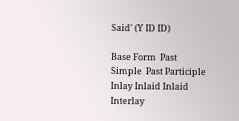Said' (Y ID ID)

Base Form  Past Simple  Past Participle
Inlay Inlaid Inlaid
Interlay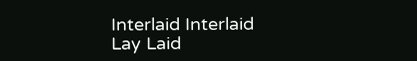Interlaid Interlaid
Lay Laid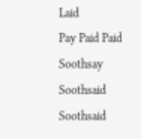Laid
Pay Paid Paid
Soothsay Soothsaid Soothsaid